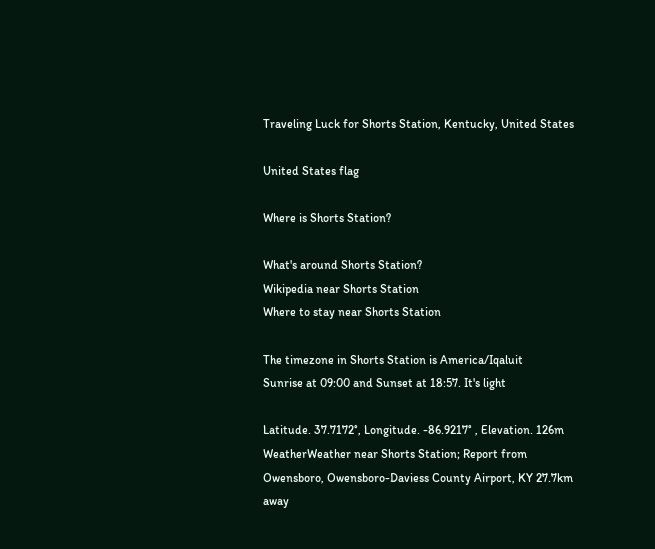Traveling Luck for Shorts Station, Kentucky, United States

United States flag

Where is Shorts Station?

What's around Shorts Station?
Wikipedia near Shorts Station
Where to stay near Shorts Station

The timezone in Shorts Station is America/Iqaluit
Sunrise at 09:00 and Sunset at 18:57. It's light

Latitude. 37.7172°, Longitude. -86.9217° , Elevation. 126m
WeatherWeather near Shorts Station; Report from Owensboro, Owensboro-Daviess County Airport, KY 27.7km away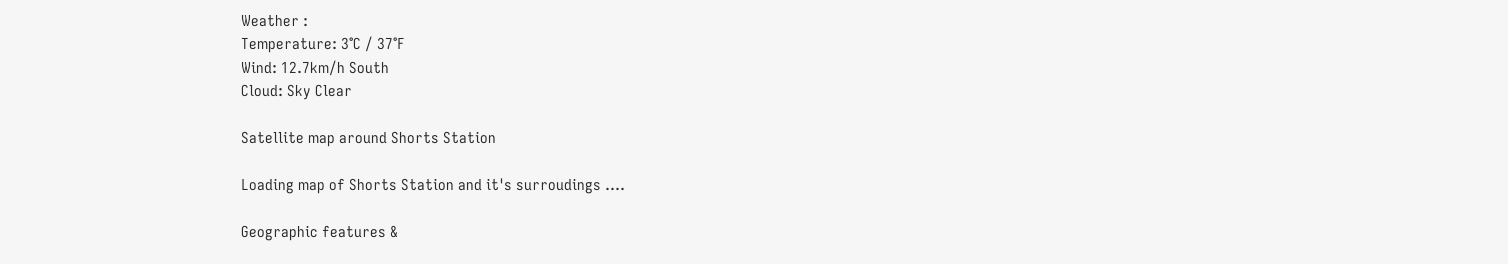Weather :
Temperature: 3°C / 37°F
Wind: 12.7km/h South
Cloud: Sky Clear

Satellite map around Shorts Station

Loading map of Shorts Station and it's surroudings ....

Geographic features &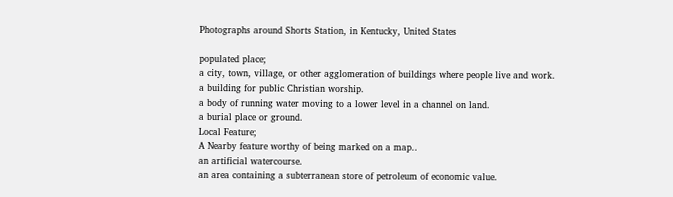Photographs around Shorts Station, in Kentucky, United States

populated place;
a city, town, village, or other agglomeration of buildings where people live and work.
a building for public Christian worship.
a body of running water moving to a lower level in a channel on land.
a burial place or ground.
Local Feature;
A Nearby feature worthy of being marked on a map..
an artificial watercourse.
an area containing a subterranean store of petroleum of economic value.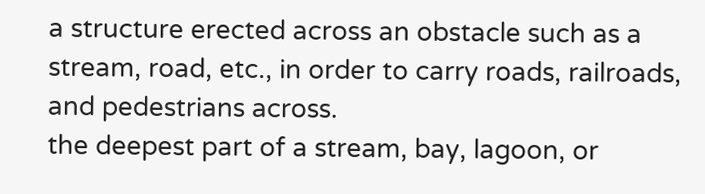a structure erected across an obstacle such as a stream, road, etc., in order to carry roads, railroads, and pedestrians across.
the deepest part of a stream, bay, lagoon, or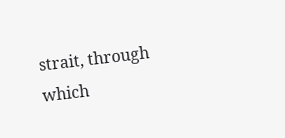strait, through which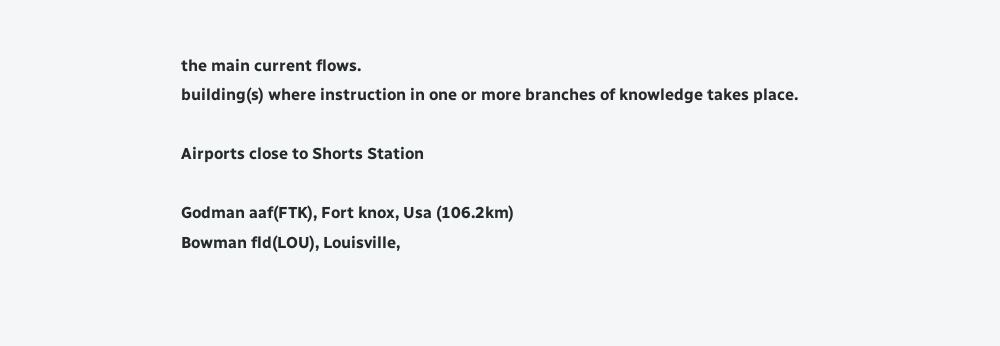the main current flows.
building(s) where instruction in one or more branches of knowledge takes place.

Airports close to Shorts Station

Godman aaf(FTK), Fort knox, Usa (106.2km)
Bowman fld(LOU), Louisville,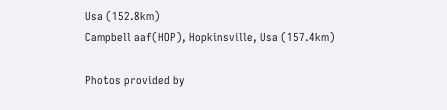Usa (152.8km)
Campbell aaf(HOP), Hopkinsville, Usa (157.4km)

Photos provided by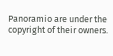Panoramio are under the copyright of their owners.